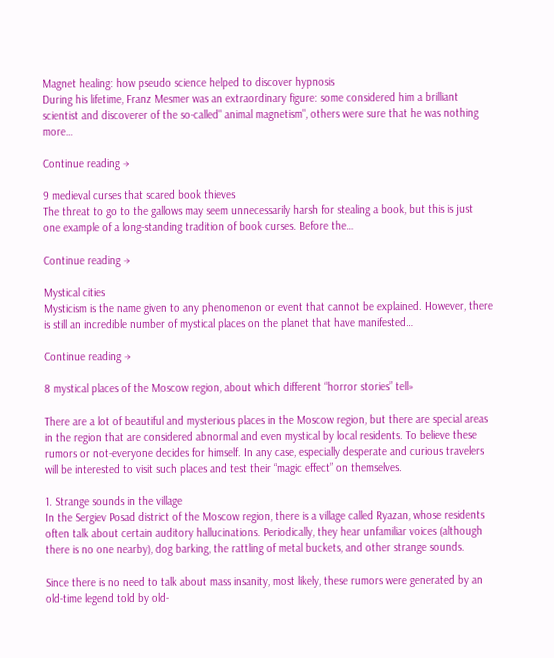Magnet healing: how pseudo science helped to discover hypnosis
During his lifetime, Franz Mesmer was an extraordinary figure: some considered him a brilliant scientist and discoverer of the so-called" animal magnetism", others were sure that he was nothing more…

Continue reading →

9 medieval curses that scared book thieves
The threat to go to the gallows may seem unnecessarily harsh for stealing a book, but this is just one example of a long-standing tradition of book curses. Before the…

Continue reading →

Mystical cities
Mysticism is the name given to any phenomenon or event that cannot be explained. However, there is still an incredible number of mystical places on the planet that have manifested…

Continue reading →

8 mystical places of the Moscow region, about which different “horror stories” tell»

There are a lot of beautiful and mysterious places in the Moscow region, but there are special areas in the region that are considered abnormal and even mystical by local residents. To believe these rumors or not-everyone decides for himself. In any case, especially desperate and curious travelers will be interested to visit such places and test their “magic effect” on themselves.

1. Strange sounds in the village
In the Sergiev Posad district of the Moscow region, there is a village called Ryazan, whose residents often talk about certain auditory hallucinations. Periodically, they hear unfamiliar voices (although there is no one nearby), dog barking, the rattling of metal buckets, and other strange sounds.

Since there is no need to talk about mass insanity, most likely, these rumors were generated by an old-time legend told by old-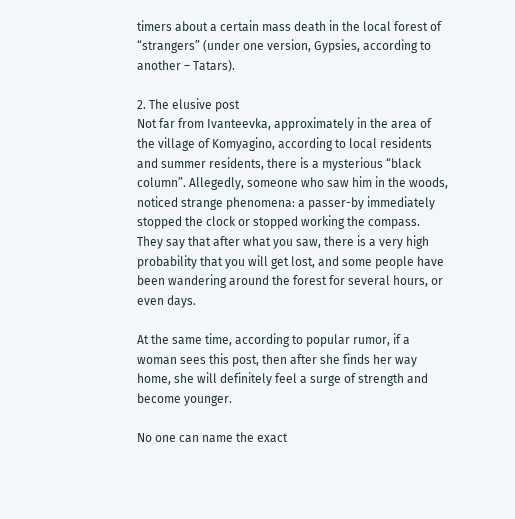timers about a certain mass death in the local forest of “strangers” (under one version, Gypsies, according to another – Tatars).

2. The elusive post
Not far from Ivanteevka, approximately in the area of the village of Komyagino, according to local residents and summer residents, there is a mysterious “black column”. Allegedly, someone who saw him in the woods, noticed strange phenomena: a passer-by immediately stopped the clock or stopped working the compass. They say that after what you saw, there is a very high probability that you will get lost, and some people have been wandering around the forest for several hours, or even days.

At the same time, according to popular rumor, if a woman sees this post, then after she finds her way home, she will definitely feel a surge of strength and become younger.

No one can name the exact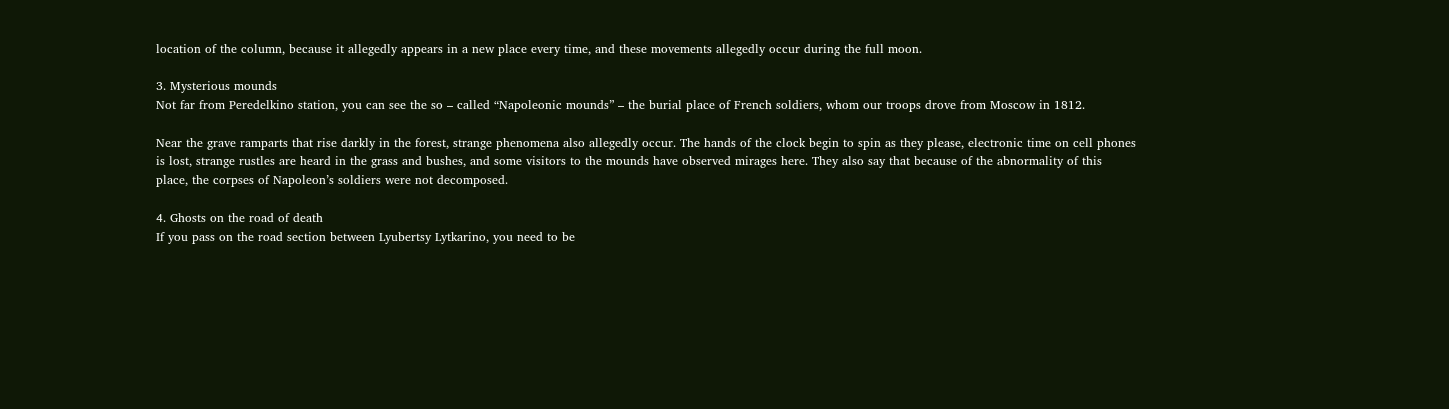location of the column, because it allegedly appears in a new place every time, and these movements allegedly occur during the full moon.

3. Mysterious mounds
Not far from Peredelkino station, you can see the so – called “Napoleonic mounds” – the burial place of French soldiers, whom our troops drove from Moscow in 1812.

Near the grave ramparts that rise darkly in the forest, strange phenomena also allegedly occur. The hands of the clock begin to spin as they please, electronic time on cell phones is lost, strange rustles are heard in the grass and bushes, and some visitors to the mounds have observed mirages here. They also say that because of the abnormality of this place, the corpses of Napoleon’s soldiers were not decomposed.

4. Ghosts on the road of death
If you pass on the road section between Lyubertsy Lytkarino, you need to be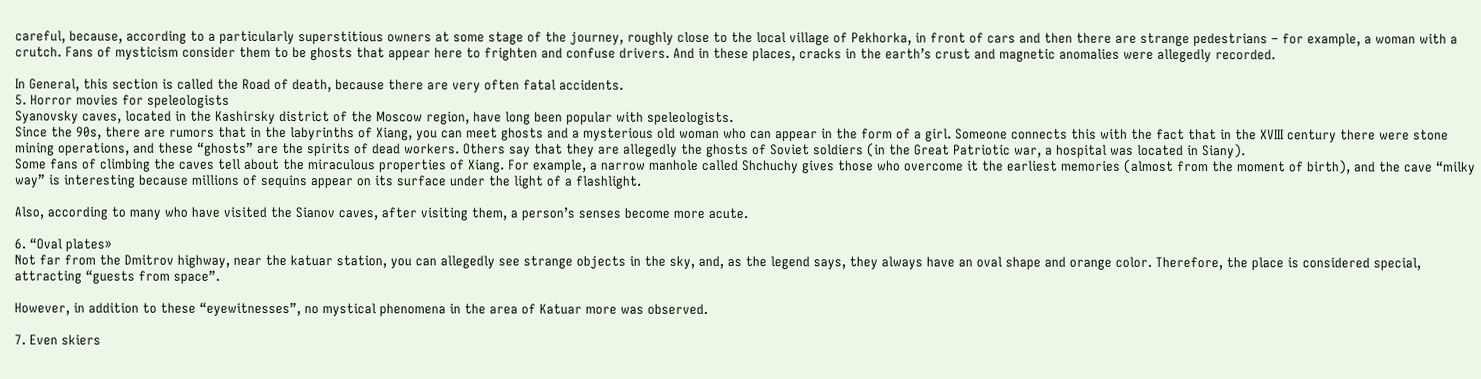careful, because, according to a particularly superstitious owners at some stage of the journey, roughly close to the local village of Pekhorka, in front of cars and then there are strange pedestrians – for example, a woman with a crutch. Fans of mysticism consider them to be ghosts that appear here to frighten and confuse drivers. And in these places, cracks in the earth’s crust and magnetic anomalies were allegedly recorded.

In General, this section is called the Road of death, because there are very often fatal accidents.
5. Horror movies for speleologists
Syanovsky caves, located in the Kashirsky district of the Moscow region, have long been popular with speleologists.
Since the 90s, there are rumors that in the labyrinths of Xiang, you can meet ghosts and a mysterious old woman who can appear in the form of a girl. Someone connects this with the fact that in the XVIII century there were stone mining operations, and these “ghosts” are the spirits of dead workers. Others say that they are allegedly the ghosts of Soviet soldiers (in the Great Patriotic war, a hospital was located in Siany).
Some fans of climbing the caves tell about the miraculous properties of Xiang. For example, a narrow manhole called Shchuchy gives those who overcome it the earliest memories (almost from the moment of birth), and the cave “milky way” is interesting because millions of sequins appear on its surface under the light of a flashlight.

Also, according to many who have visited the Sianov caves, after visiting them, a person’s senses become more acute.

6. “Oval plates»
Not far from the Dmitrov highway, near the katuar station, you can allegedly see strange objects in the sky, and, as the legend says, they always have an oval shape and orange color. Therefore, the place is considered special, attracting “guests from space”.

However, in addition to these “eyewitnesses”, no mystical phenomena in the area of Katuar more was observed.

7. Even skiers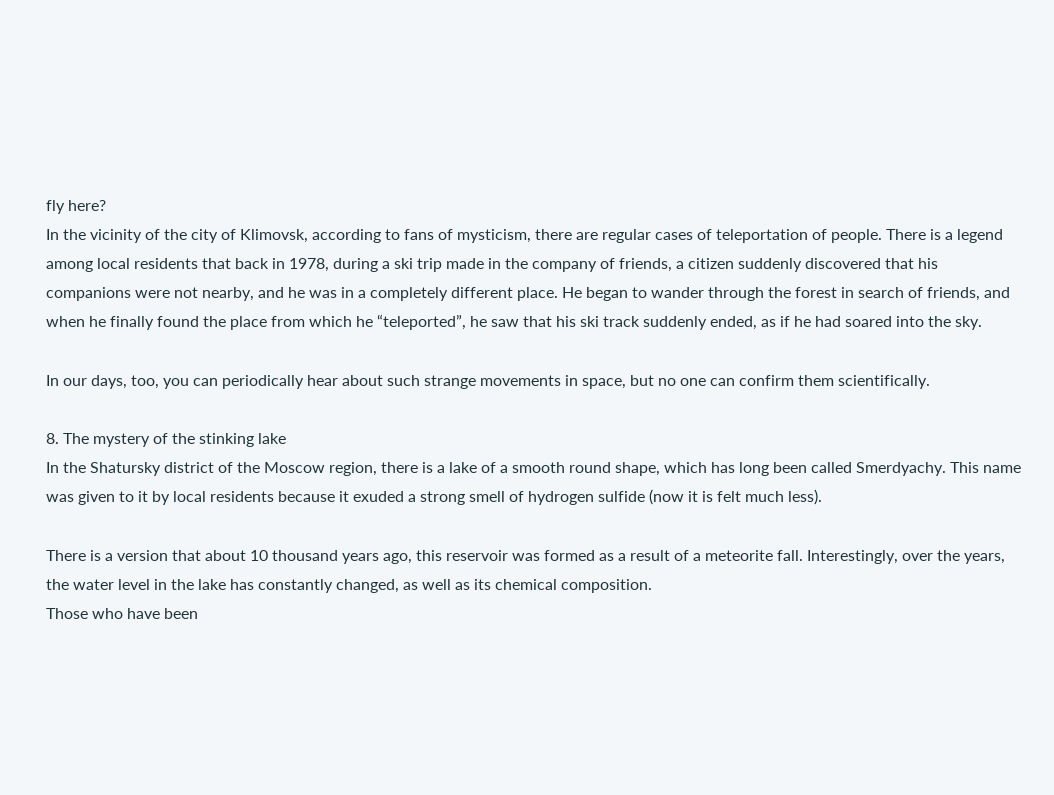fly here?
In the vicinity of the city of Klimovsk, according to fans of mysticism, there are regular cases of teleportation of people. There is a legend among local residents that back in 1978, during a ski trip made in the company of friends, a citizen suddenly discovered that his companions were not nearby, and he was in a completely different place. He began to wander through the forest in search of friends, and when he finally found the place from which he “teleported”, he saw that his ski track suddenly ended, as if he had soared into the sky.

In our days, too, you can periodically hear about such strange movements in space, but no one can confirm them scientifically.

8. The mystery of the stinking lake
In the Shatursky district of the Moscow region, there is a lake of a smooth round shape, which has long been called Smerdyachy. This name was given to it by local residents because it exuded a strong smell of hydrogen sulfide (now it is felt much less).

There is a version that about 10 thousand years ago, this reservoir was formed as a result of a meteorite fall. Interestingly, over the years, the water level in the lake has constantly changed, as well as its chemical composition.
Those who have been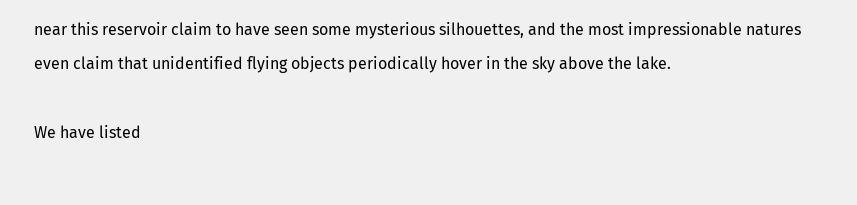near this reservoir claim to have seen some mysterious silhouettes, and the most impressionable natures even claim that unidentified flying objects periodically hover in the sky above the lake.

We have listed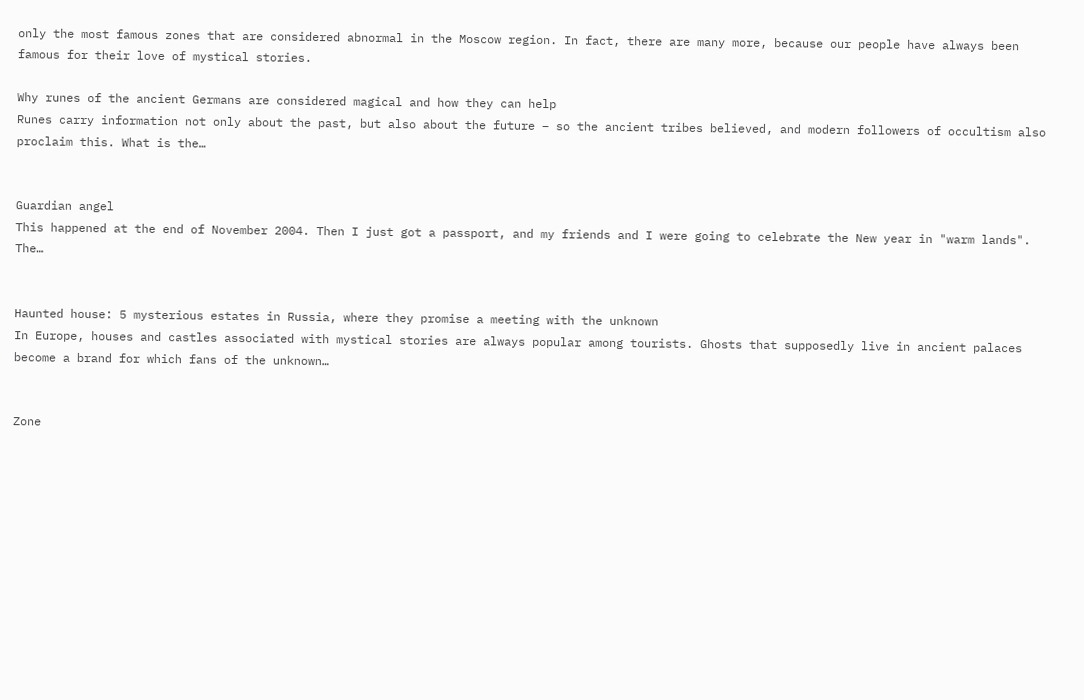only the most famous zones that are considered abnormal in the Moscow region. In fact, there are many more, because our people have always been famous for their love of mystical stories.

Why runes of the ancient Germans are considered magical and how they can help
Runes carry information not only about the past, but also about the future – so the ancient tribes believed, and modern followers of occultism also proclaim this. What is the…


Guardian angel
This happened at the end of November 2004. Then I just got a passport, and my friends and I were going to celebrate the New year in "warm lands". The…


Haunted house: 5 mysterious estates in Russia, where they promise a meeting with the unknown
In Europe, houses and castles associated with mystical stories are always popular among tourists. Ghosts that supposedly live in ancient palaces become a brand for which fans of the unknown…


Zone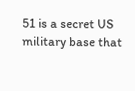51 is a secret US military base that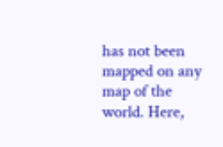has not been mapped on any map of the world. Here,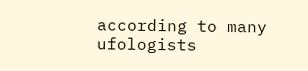according to many ufologists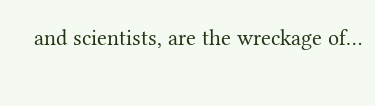and scientists, are the wreckage of…